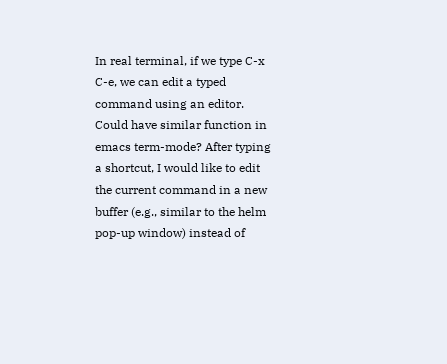In real terminal, if we type C-x C-e, we can edit a typed command using an editor. Could have similar function in emacs term-mode? After typing a shortcut, I would like to edit the current command in a new buffer (e.g., similar to the helm pop-up window) instead of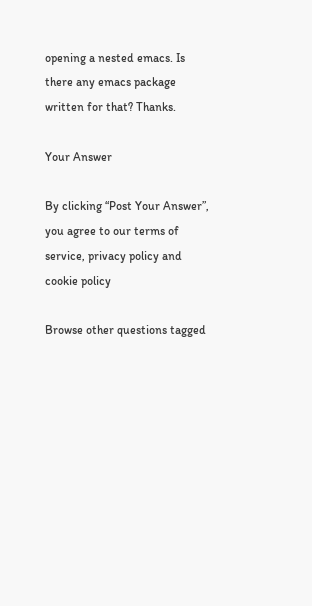opening a nested emacs. Is there any emacs package written for that? Thanks.

Your Answer

By clicking “Post Your Answer”, you agree to our terms of service, privacy policy and cookie policy

Browse other questions tagged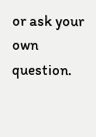or ask your own question.